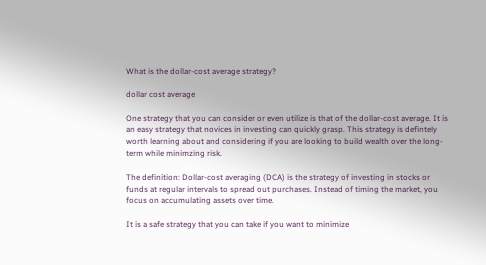What is the dollar-cost average strategy?

dollar cost average

One strategy that you can consider or even utilize is that of the dollar-cost average. It is an easy strategy that novices in investing can quickly grasp. This strategy is defintely worth learning about and considering if you are looking to build wealth over the long-term while minimzing risk.

The definition: Dollar-cost averaging (DCA) is the strategy of investing in stocks or funds at regular intervals to spread out purchases. Instead of timing the market, you focus on accumulating assets over time.

It is a safe strategy that you can take if you want to minimize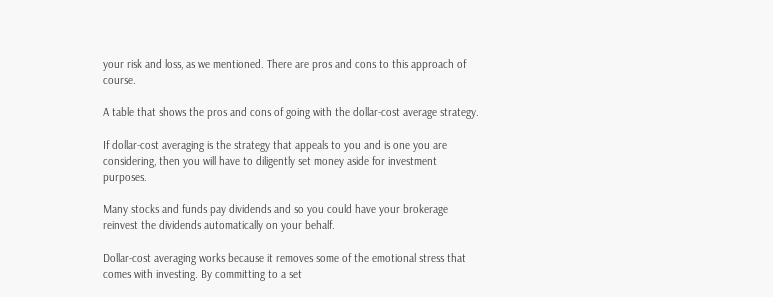your risk and loss, as we mentioned. There are pros and cons to this approach of course.

A table that shows the pros and cons of going with the dollar-cost average strategy.

If dollar-cost averaging is the strategy that appeals to you and is one you are considering, then you will have to diligently set money aside for investment purposes.

Many stocks and funds pay dividends and so you could have your brokerage reinvest the dividends automatically on your behalf.

Dollar-cost averaging works because it removes some of the emotional stress that comes with investing. By committing to a set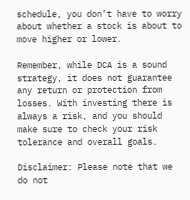schedule, you don’t have to worry about whether a stock is about to move higher or lower.

Remember, while DCA is a sound strategy, it does not guarantee any return or protection from losses. With investing there is always a risk, and you should make sure to check your risk tolerance and overall goals.

Disclaimer: Please note that we do not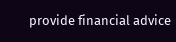provide financial advice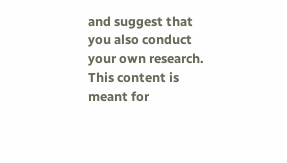and suggest that you also conduct your own research. This content is meant for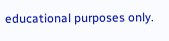educational purposes only.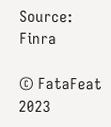Source: Finra

© FataFeat 2023